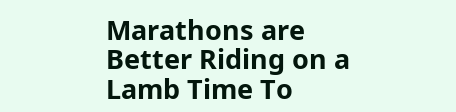Marathons are Better Riding on a Lamb Time To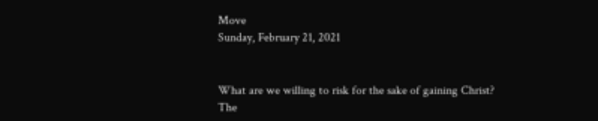Move
Sunday, February 21, 2021


What are we willing to risk for the sake of gaining Christ? The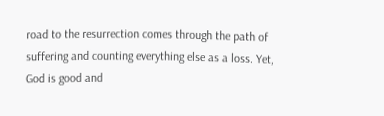road to the resurrection comes through the path of suffering and counting everything else as a loss. Yet, God is good and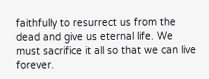faithfully to resurrect us from the dead and give us eternal life. We must sacrifice it all so that we can live forever.